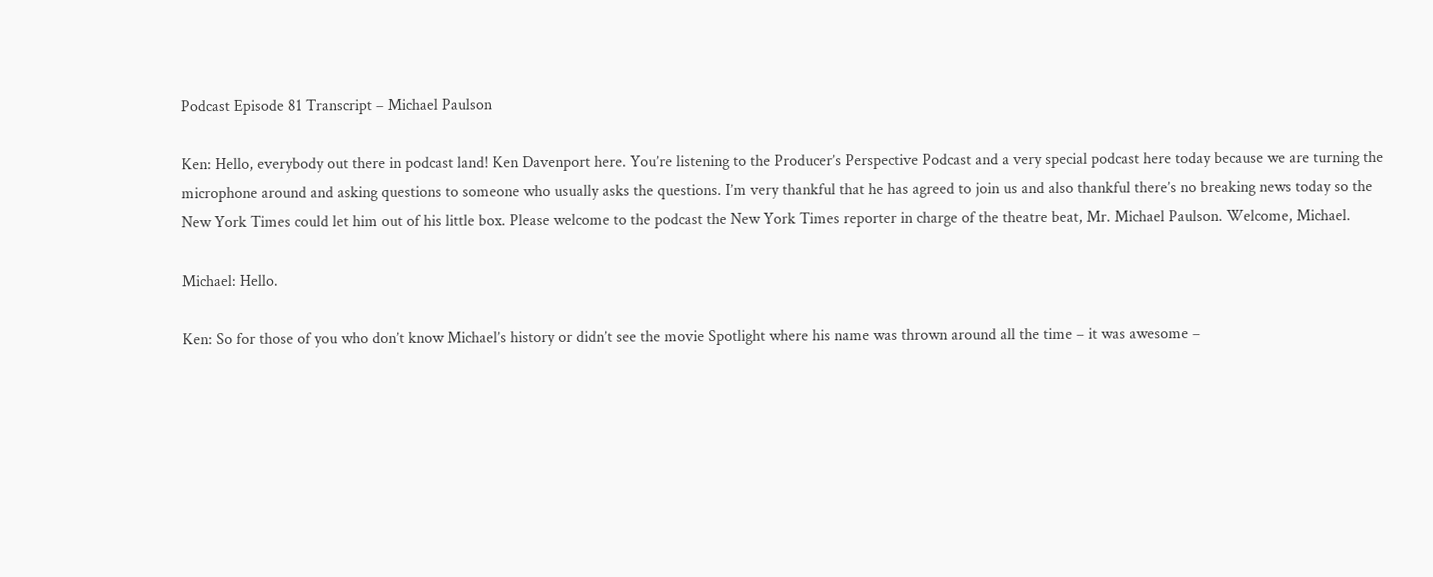Podcast Episode 81 Transcript – Michael Paulson

Ken: Hello, everybody out there in podcast land! Ken Davenport here. You’re listening to the Producer’s Perspective Podcast and a very special podcast here today because we are turning the microphone around and asking questions to someone who usually asks the questions. I’m very thankful that he has agreed to join us and also thankful there’s no breaking news today so the New York Times could let him out of his little box. Please welcome to the podcast the New York Times reporter in charge of the theatre beat, Mr. Michael Paulson. Welcome, Michael.

Michael: Hello.

Ken: So for those of you who don’t know Michael’s history or didn’t see the movie Spotlight where his name was thrown around all the time – it was awesome –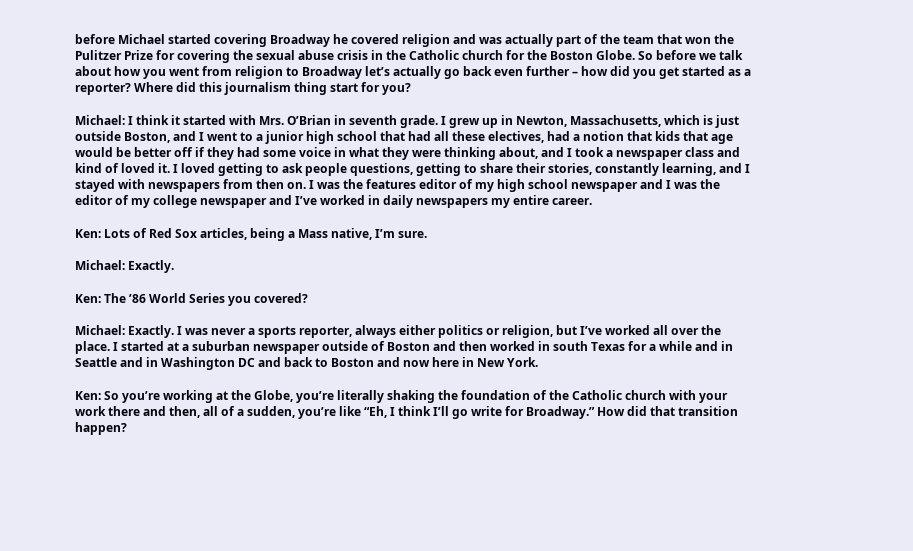before Michael started covering Broadway he covered religion and was actually part of the team that won the Pulitzer Prize for covering the sexual abuse crisis in the Catholic church for the Boston Globe. So before we talk about how you went from religion to Broadway let’s actually go back even further – how did you get started as a reporter? Where did this journalism thing start for you?

Michael: I think it started with Mrs. O’Brian in seventh grade. I grew up in Newton, Massachusetts, which is just outside Boston, and I went to a junior high school that had all these electives, had a notion that kids that age would be better off if they had some voice in what they were thinking about, and I took a newspaper class and kind of loved it. I loved getting to ask people questions, getting to share their stories, constantly learning, and I stayed with newspapers from then on. I was the features editor of my high school newspaper and I was the editor of my college newspaper and I’ve worked in daily newspapers my entire career.

Ken: Lots of Red Sox articles, being a Mass native, I’m sure.

Michael: Exactly.

Ken: The ’86 World Series you covered?

Michael: Exactly. I was never a sports reporter, always either politics or religion, but I’ve worked all over the place. I started at a suburban newspaper outside of Boston and then worked in south Texas for a while and in Seattle and in Washington DC and back to Boston and now here in New York.

Ken: So you’re working at the Globe, you’re literally shaking the foundation of the Catholic church with your work there and then, all of a sudden, you’re like “Eh, I think I’ll go write for Broadway.” How did that transition happen?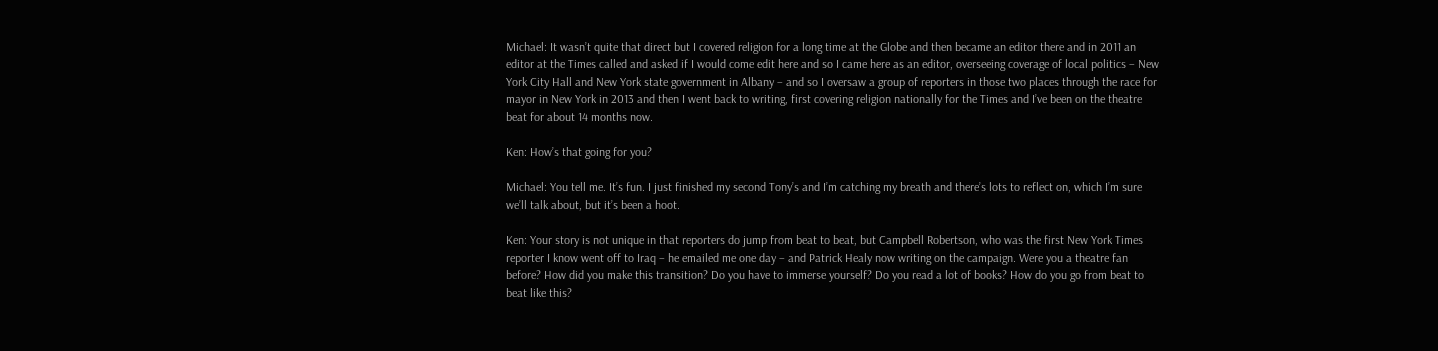Michael: It wasn’t quite that direct but I covered religion for a long time at the Globe and then became an editor there and in 2011 an editor at the Times called and asked if I would come edit here and so I came here as an editor, overseeing coverage of local politics – New York City Hall and New York state government in Albany – and so I oversaw a group of reporters in those two places through the race for mayor in New York in 2013 and then I went back to writing, first covering religion nationally for the Times and I’ve been on the theatre beat for about 14 months now.

Ken: How’s that going for you?

Michael: You tell me. It’s fun. I just finished my second Tony’s and I’m catching my breath and there’s lots to reflect on, which I’m sure we’ll talk about, but it’s been a hoot.

Ken: Your story is not unique in that reporters do jump from beat to beat, but Campbell Robertson, who was the first New York Times reporter I know went off to Iraq – he emailed me one day – and Patrick Healy now writing on the campaign. Were you a theatre fan before? How did you make this transition? Do you have to immerse yourself? Do you read a lot of books? How do you go from beat to beat like this?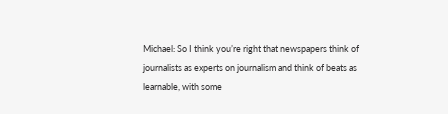Michael: So I think you’re right that newspapers think of journalists as experts on journalism and think of beats as learnable, with some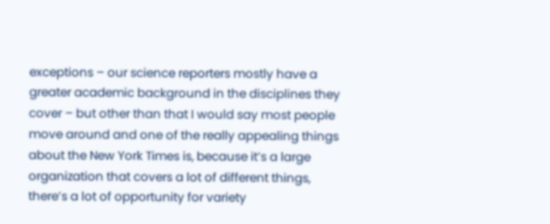exceptions – our science reporters mostly have a greater academic background in the disciplines they cover – but other than that I would say most people move around and one of the really appealing things about the New York Times is, because it’s a large organization that covers a lot of different things, there’s a lot of opportunity for variety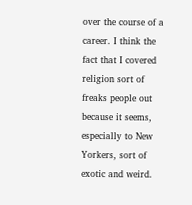over the course of a career. I think the fact that I covered religion sort of freaks people out because it seems, especially to New Yorkers, sort of exotic and weird.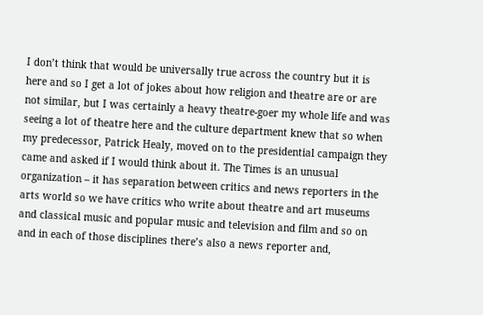I don’t think that would be universally true across the country but it is here and so I get a lot of jokes about how religion and theatre are or are not similar, but I was certainly a heavy theatre-goer my whole life and was seeing a lot of theatre here and the culture department knew that so when my predecessor, Patrick Healy, moved on to the presidential campaign they came and asked if I would think about it. The Times is an unusual organization – it has separation between critics and news reporters in the arts world so we have critics who write about theatre and art museums and classical music and popular music and television and film and so on and in each of those disciplines there’s also a news reporter and,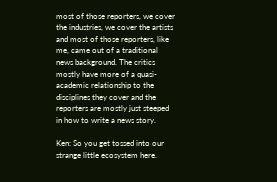most of those reporters, we cover the industries, we cover the artists and most of those reporters, like me, came out of a traditional news background. The critics mostly have more of a quasi-academic relationship to the disciplines they cover and the reporters are mostly just steeped in how to write a news story.

Ken: So you get tossed into our strange little ecosystem here.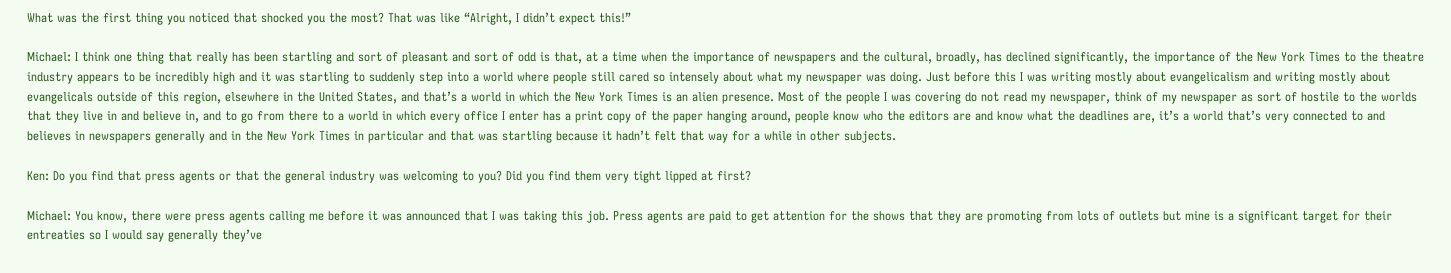What was the first thing you noticed that shocked you the most? That was like “Alright, I didn’t expect this!”

Michael: I think one thing that really has been startling and sort of pleasant and sort of odd is that, at a time when the importance of newspapers and the cultural, broadly, has declined significantly, the importance of the New York Times to the theatre industry appears to be incredibly high and it was startling to suddenly step into a world where people still cared so intensely about what my newspaper was doing. Just before this I was writing mostly about evangelicalism and writing mostly about evangelicals outside of this region, elsewhere in the United States, and that’s a world in which the New York Times is an alien presence. Most of the people I was covering do not read my newspaper, think of my newspaper as sort of hostile to the worlds that they live in and believe in, and to go from there to a world in which every office I enter has a print copy of the paper hanging around, people know who the editors are and know what the deadlines are, it’s a world that’s very connected to and believes in newspapers generally and in the New York Times in particular and that was startling because it hadn’t felt that way for a while in other subjects.

Ken: Do you find that press agents or that the general industry was welcoming to you? Did you find them very tight lipped at first?

Michael: You know, there were press agents calling me before it was announced that I was taking this job. Press agents are paid to get attention for the shows that they are promoting from lots of outlets but mine is a significant target for their entreaties so I would say generally they’ve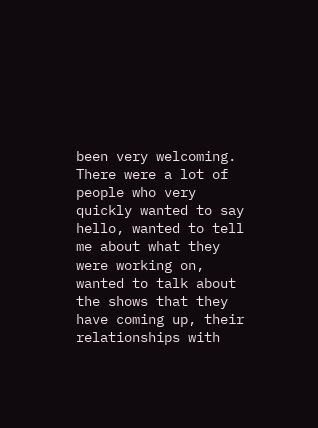been very welcoming. There were a lot of people who very quickly wanted to say hello, wanted to tell me about what they were working on, wanted to talk about the shows that they have coming up, their relationships with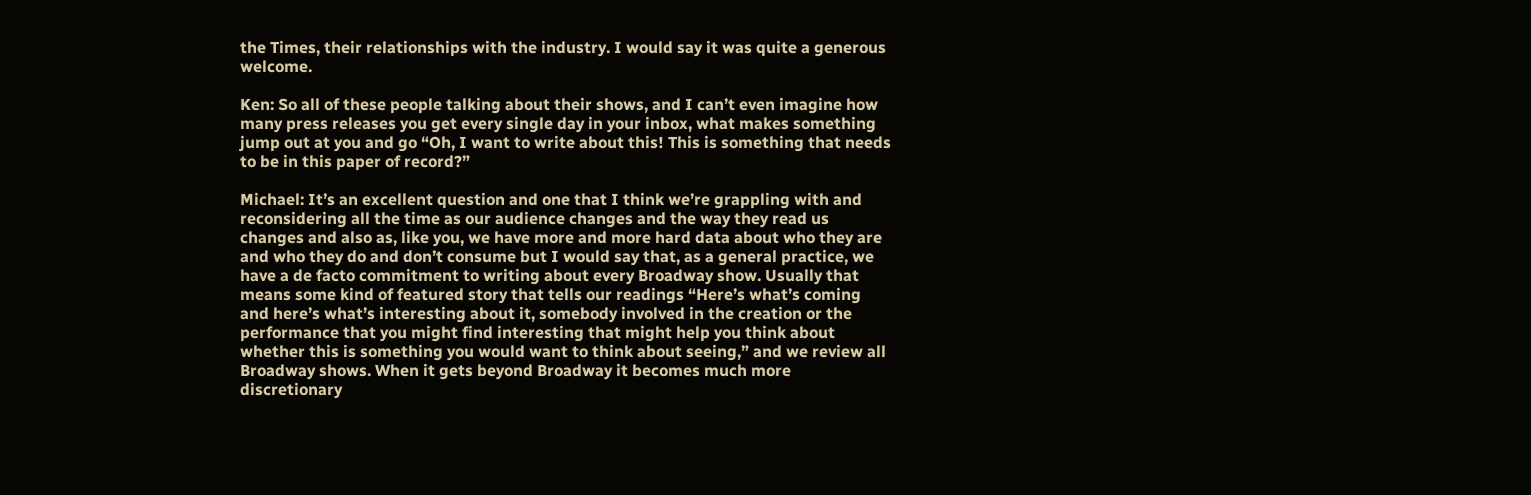the Times, their relationships with the industry. I would say it was quite a generous welcome.

Ken: So all of these people talking about their shows, and I can’t even imagine how many press releases you get every single day in your inbox, what makes something jump out at you and go “Oh, I want to write about this! This is something that needs to be in this paper of record?”

Michael: It’s an excellent question and one that I think we’re grappling with and reconsidering all the time as our audience changes and the way they read us changes and also as, like you, we have more and more hard data about who they are and who they do and don’t consume but I would say that, as a general practice, we have a de facto commitment to writing about every Broadway show. Usually that means some kind of featured story that tells our readings “Here’s what’s coming and here’s what’s interesting about it, somebody involved in the creation or the performance that you might find interesting that might help you think about whether this is something you would want to think about seeing,” and we review all Broadway shows. When it gets beyond Broadway it becomes much more discretionary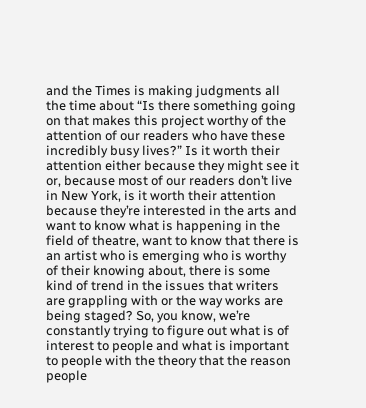and the Times is making judgments all the time about “Is there something going on that makes this project worthy of the attention of our readers who have these incredibly busy lives?” Is it worth their attention either because they might see it or, because most of our readers don’t live in New York, is it worth their attention because they’re interested in the arts and want to know what is happening in the field of theatre, want to know that there is an artist who is emerging who is worthy of their knowing about, there is some kind of trend in the issues that writers are grappling with or the way works are being staged? So, you know, we’re constantly trying to figure out what is of interest to people and what is important to people with the theory that the reason people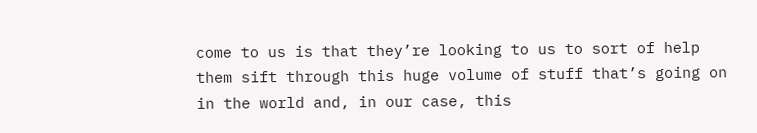come to us is that they’re looking to us to sort of help them sift through this huge volume of stuff that’s going on in the world and, in our case, this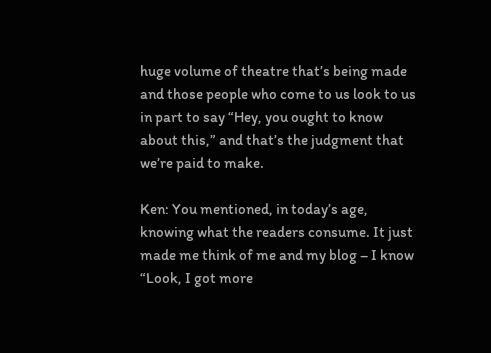huge volume of theatre that’s being made and those people who come to us look to us in part to say “Hey, you ought to know about this,” and that’s the judgment that we’re paid to make.

Ken: You mentioned, in today’s age, knowing what the readers consume. It just made me think of me and my blog – I know “Look, I got more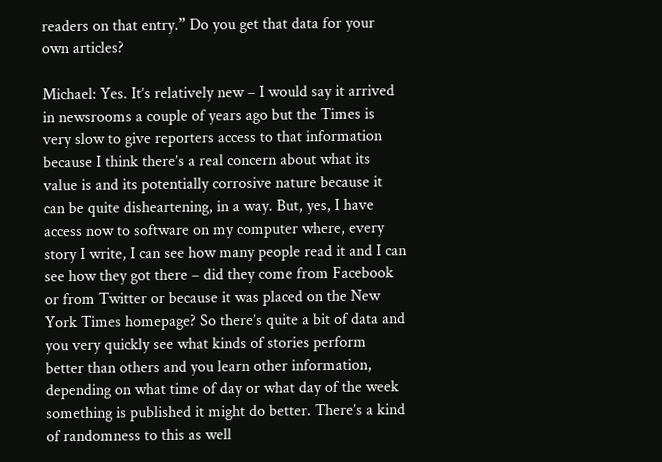readers on that entry.” Do you get that data for your own articles?

Michael: Yes. It’s relatively new – I would say it arrived in newsrooms a couple of years ago but the Times is very slow to give reporters access to that information because I think there’s a real concern about what its value is and its potentially corrosive nature because it can be quite disheartening, in a way. But, yes, I have access now to software on my computer where, every story I write, I can see how many people read it and I can see how they got there – did they come from Facebook or from Twitter or because it was placed on the New York Times homepage? So there’s quite a bit of data and you very quickly see what kinds of stories perform better than others and you learn other information, depending on what time of day or what day of the week something is published it might do better. There’s a kind of randomness to this as well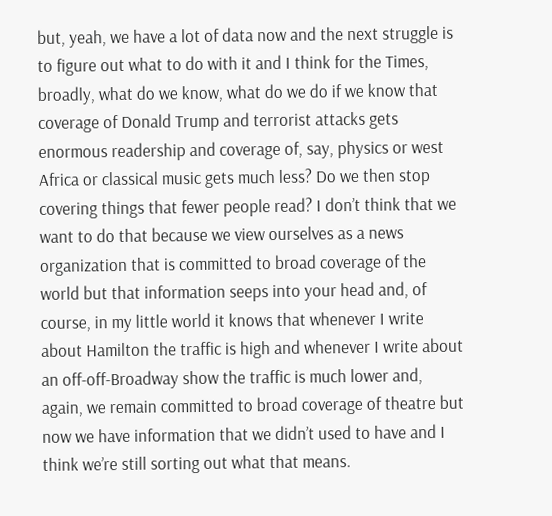but, yeah, we have a lot of data now and the next struggle is to figure out what to do with it and I think for the Times, broadly, what do we know, what do we do if we know that coverage of Donald Trump and terrorist attacks gets enormous readership and coverage of, say, physics or west Africa or classical music gets much less? Do we then stop covering things that fewer people read? I don’t think that we want to do that because we view ourselves as a news organization that is committed to broad coverage of the world but that information seeps into your head and, of course, in my little world it knows that whenever I write about Hamilton the traffic is high and whenever I write about an off-off-Broadway show the traffic is much lower and, again, we remain committed to broad coverage of theatre but now we have information that we didn’t used to have and I think we’re still sorting out what that means.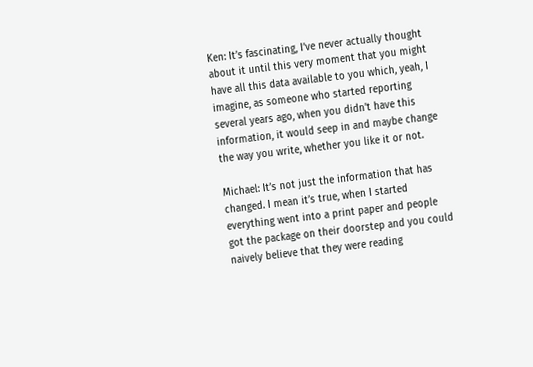Ken: It’s fascinating, I’ve never actually thought about it until this very moment that you might have all this data available to you which, yeah, I imagine, as someone who started reporting several years ago, when you didn’t have this information, it would seep in and maybe change the way you write, whether you like it or not.

Michael: It’s not just the information that has changed. I mean it’s true, when I started everything went into a print paper and people got the package on their doorstep and you could naively believe that they were reading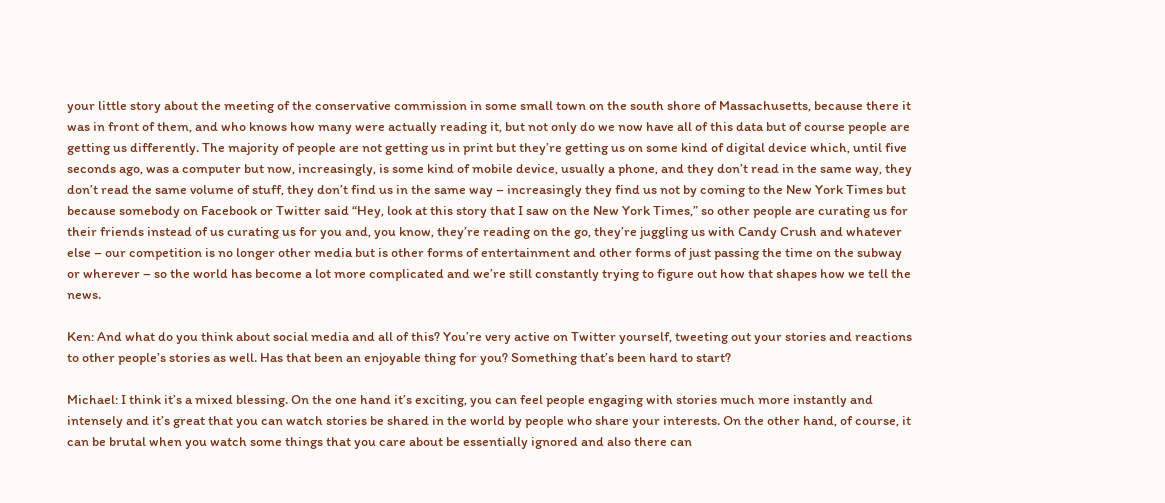your little story about the meeting of the conservative commission in some small town on the south shore of Massachusetts, because there it was in front of them, and who knows how many were actually reading it, but not only do we now have all of this data but of course people are getting us differently. The majority of people are not getting us in print but they’re getting us on some kind of digital device which, until five seconds ago, was a computer but now, increasingly, is some kind of mobile device, usually a phone, and they don’t read in the same way, they don’t read the same volume of stuff, they don’t find us in the same way – increasingly they find us not by coming to the New York Times but because somebody on Facebook or Twitter said “Hey, look at this story that I saw on the New York Times,” so other people are curating us for their friends instead of us curating us for you and, you know, they’re reading on the go, they’re juggling us with Candy Crush and whatever else – our competition is no longer other media but is other forms of entertainment and other forms of just passing the time on the subway or wherever – so the world has become a lot more complicated and we’re still constantly trying to figure out how that shapes how we tell the news.

Ken: And what do you think about social media and all of this? You’re very active on Twitter yourself, tweeting out your stories and reactions to other people’s stories as well. Has that been an enjoyable thing for you? Something that’s been hard to start?

Michael: I think it’s a mixed blessing. On the one hand it’s exciting, you can feel people engaging with stories much more instantly and intensely and it’s great that you can watch stories be shared in the world by people who share your interests. On the other hand, of course, it can be brutal when you watch some things that you care about be essentially ignored and also there can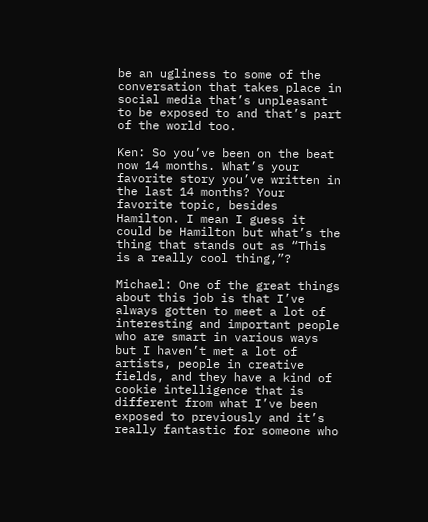be an ugliness to some of the conversation that takes place in social media that’s unpleasant to be exposed to and that’s part of the world too.

Ken: So you’ve been on the beat now 14 months. What’s your favorite story you’ve written in the last 14 months? Your favorite topic, besides Hamilton. I mean I guess it could be Hamilton but what’s the thing that stands out as “This is a really cool thing,”?

Michael: One of the great things about this job is that I’ve always gotten to meet a lot of interesting and important people who are smart in various ways but I haven’t met a lot of artists, people in creative fields, and they have a kind of cookie intelligence that is different from what I’ve been exposed to previously and it’s really fantastic for someone who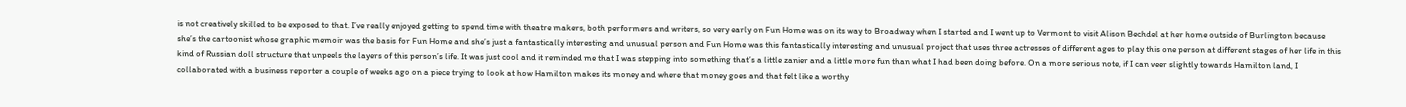is not creatively skilled to be exposed to that. I’ve really enjoyed getting to spend time with theatre makers, both performers and writers, so very early on Fun Home was on its way to Broadway when I started and I went up to Vermont to visit Alison Bechdel at her home outside of Burlington because she’s the cartoonist whose graphic memoir was the basis for Fun Home and she’s just a fantastically interesting and unusual person and Fun Home was this fantastically interesting and unusual project that uses three actresses of different ages to play this one person at different stages of her life in this kind of Russian doll structure that unpeels the layers of this person’s life. It was just cool and it reminded me that I was stepping into something that’s a little zanier and a little more fun than what I had been doing before. On a more serious note, if I can veer slightly towards Hamilton land, I collaborated with a business reporter a couple of weeks ago on a piece trying to look at how Hamilton makes its money and where that money goes and that felt like a worthy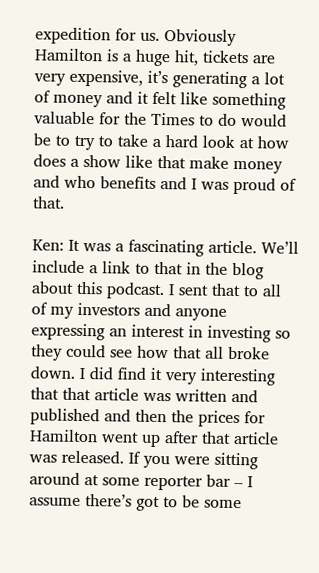expedition for us. Obviously Hamilton is a huge hit, tickets are very expensive, it’s generating a lot of money and it felt like something valuable for the Times to do would be to try to take a hard look at how does a show like that make money and who benefits and I was proud of that.

Ken: It was a fascinating article. We’ll include a link to that in the blog about this podcast. I sent that to all of my investors and anyone expressing an interest in investing so they could see how that all broke down. I did find it very interesting that that article was written and published and then the prices for Hamilton went up after that article was released. If you were sitting around at some reporter bar – I assume there’s got to be some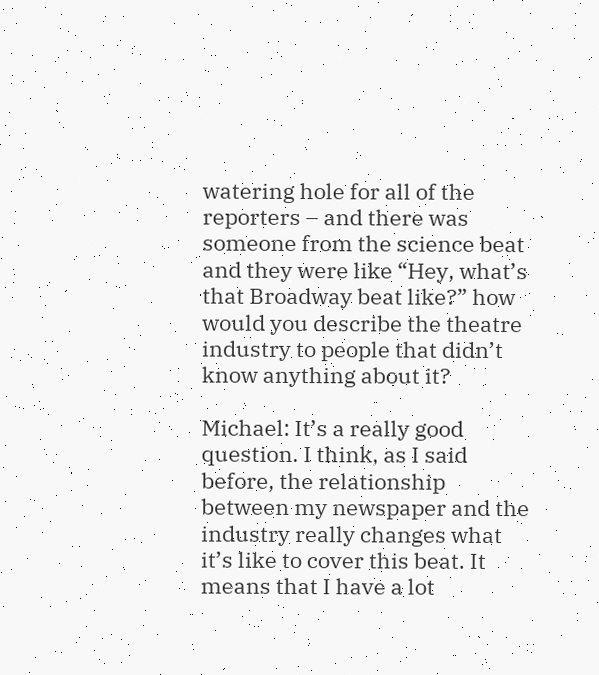watering hole for all of the reporters – and there was someone from the science beat and they were like “Hey, what’s that Broadway beat like?” how would you describe the theatre industry to people that didn’t know anything about it?

Michael: It’s a really good question. I think, as I said before, the relationship between my newspaper and the industry really changes what it’s like to cover this beat. It means that I have a lot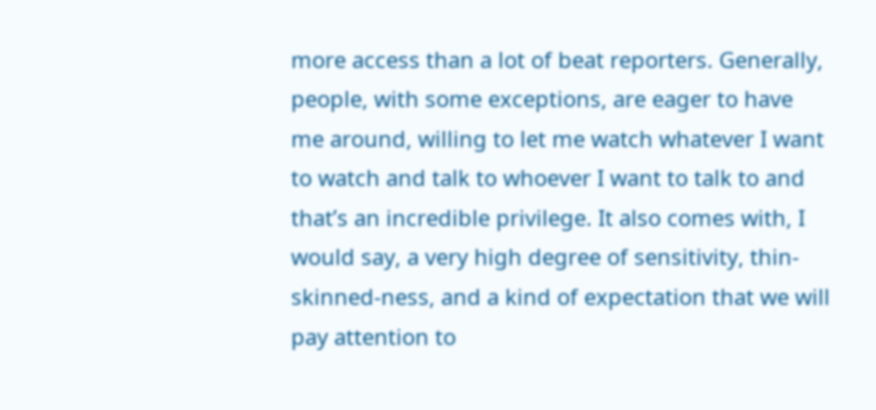more access than a lot of beat reporters. Generally, people, with some exceptions, are eager to have me around, willing to let me watch whatever I want to watch and talk to whoever I want to talk to and that’s an incredible privilege. It also comes with, I would say, a very high degree of sensitivity, thin-skinned-ness, and a kind of expectation that we will pay attention to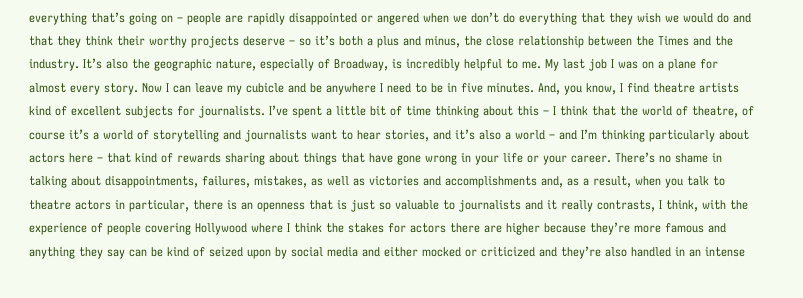everything that’s going on – people are rapidly disappointed or angered when we don’t do everything that they wish we would do and that they think their worthy projects deserve – so it’s both a plus and minus, the close relationship between the Times and the industry. It’s also the geographic nature, especially of Broadway, is incredibly helpful to me. My last job I was on a plane for almost every story. Now I can leave my cubicle and be anywhere I need to be in five minutes. And, you know, I find theatre artists kind of excellent subjects for journalists. I’ve spent a little bit of time thinking about this – I think that the world of theatre, of course it’s a world of storytelling and journalists want to hear stories, and it’s also a world – and I’m thinking particularly about actors here – that kind of rewards sharing about things that have gone wrong in your life or your career. There’s no shame in talking about disappointments, failures, mistakes, as well as victories and accomplishments and, as a result, when you talk to theatre actors in particular, there is an openness that is just so valuable to journalists and it really contrasts, I think, with the experience of people covering Hollywood where I think the stakes for actors there are higher because they’re more famous and anything they say can be kind of seized upon by social media and either mocked or criticized and they’re also handled in an intense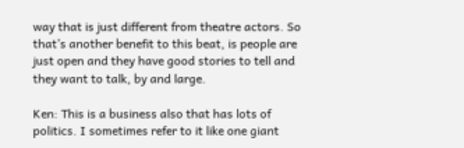way that is just different from theatre actors. So that’s another benefit to this beat, is people are just open and they have good stories to tell and they want to talk, by and large.

Ken: This is a business also that has lots of politics. I sometimes refer to it like one giant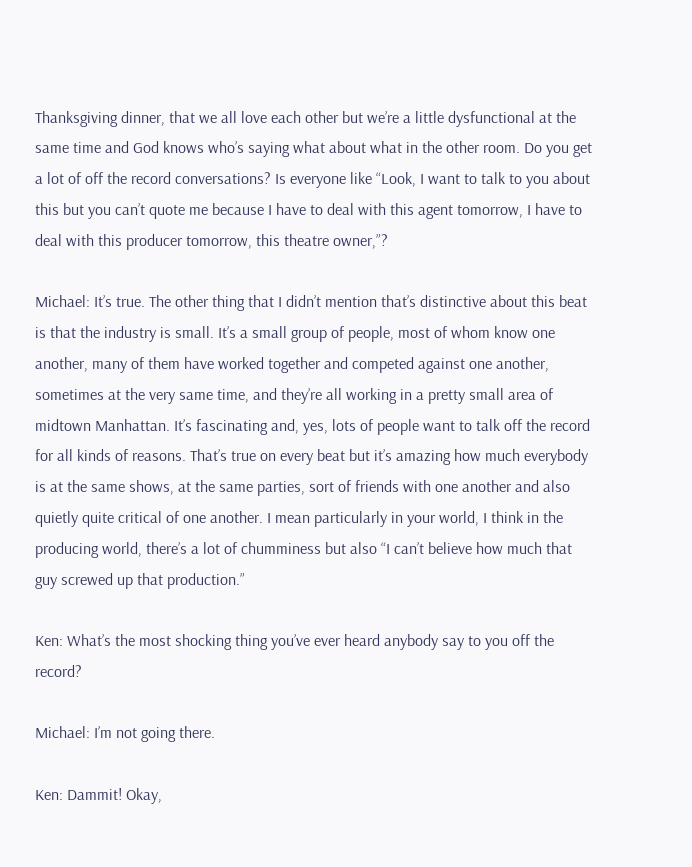Thanksgiving dinner, that we all love each other but we’re a little dysfunctional at the same time and God knows who’s saying what about what in the other room. Do you get a lot of off the record conversations? Is everyone like “Look, I want to talk to you about this but you can’t quote me because I have to deal with this agent tomorrow, I have to deal with this producer tomorrow, this theatre owner,”?

Michael: It’s true. The other thing that I didn’t mention that’s distinctive about this beat is that the industry is small. It’s a small group of people, most of whom know one another, many of them have worked together and competed against one another, sometimes at the very same time, and they’re all working in a pretty small area of midtown Manhattan. It’s fascinating and, yes, lots of people want to talk off the record for all kinds of reasons. That’s true on every beat but it’s amazing how much everybody is at the same shows, at the same parties, sort of friends with one another and also quietly quite critical of one another. I mean particularly in your world, I think in the producing world, there’s a lot of chumminess but also “I can’t believe how much that guy screwed up that production.”

Ken: What’s the most shocking thing you’ve ever heard anybody say to you off the record?

Michael: I’m not going there.

Ken: Dammit! Okay,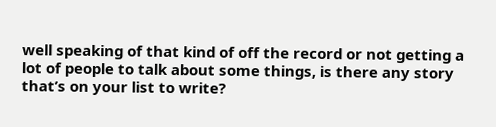well speaking of that kind of off the record or not getting a lot of people to talk about some things, is there any story that’s on your list to write?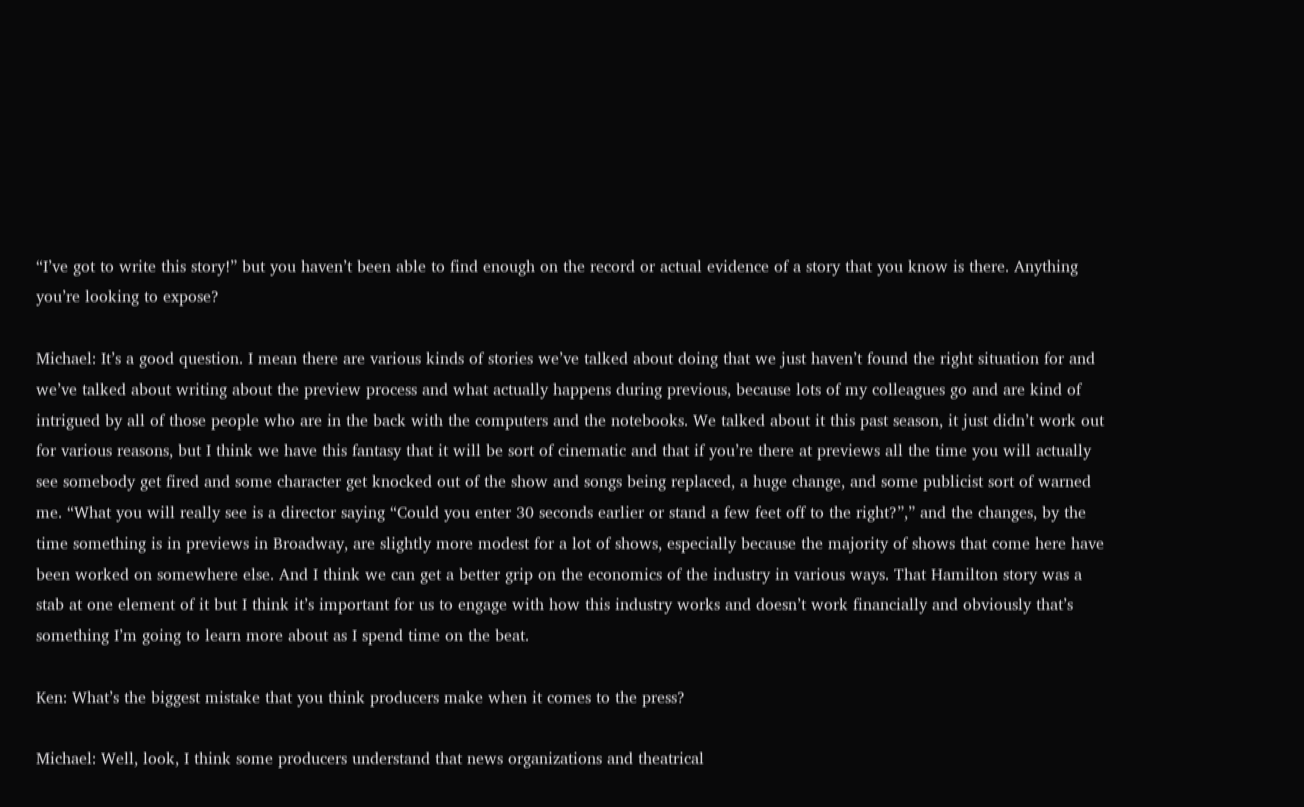“I’ve got to write this story!” but you haven’t been able to find enough on the record or actual evidence of a story that you know is there. Anything you’re looking to expose?

Michael: It’s a good question. I mean there are various kinds of stories we’ve talked about doing that we just haven’t found the right situation for and we’ve talked about writing about the preview process and what actually happens during previous, because lots of my colleagues go and are kind of intrigued by all of those people who are in the back with the computers and the notebooks. We talked about it this past season, it just didn’t work out for various reasons, but I think we have this fantasy that it will be sort of cinematic and that if you’re there at previews all the time you will actually see somebody get fired and some character get knocked out of the show and songs being replaced, a huge change, and some publicist sort of warned me. “What you will really see is a director saying “Could you enter 30 seconds earlier or stand a few feet off to the right?”,” and the changes, by the time something is in previews in Broadway, are slightly more modest for a lot of shows, especially because the majority of shows that come here have been worked on somewhere else. And I think we can get a better grip on the economics of the industry in various ways. That Hamilton story was a stab at one element of it but I think it’s important for us to engage with how this industry works and doesn’t work financially and obviously that’s something I’m going to learn more about as I spend time on the beat.

Ken: What’s the biggest mistake that you think producers make when it comes to the press?

Michael: Well, look, I think some producers understand that news organizations and theatrical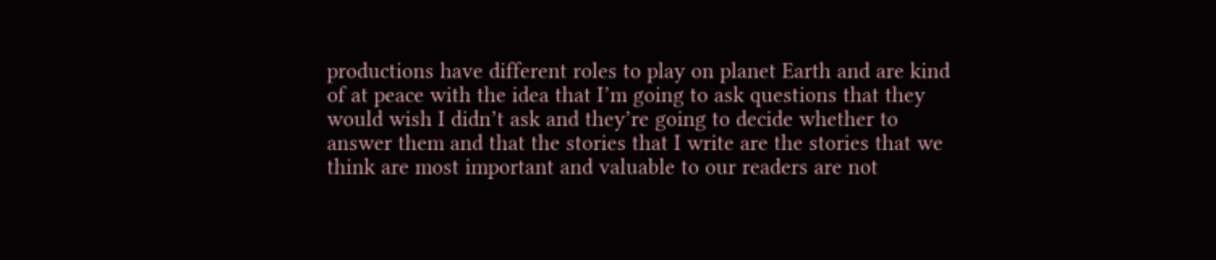productions have different roles to play on planet Earth and are kind of at peace with the idea that I’m going to ask questions that they would wish I didn’t ask and they’re going to decide whether to answer them and that the stories that I write are the stories that we think are most important and valuable to our readers are not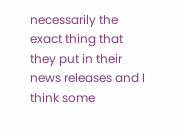necessarily the exact thing that they put in their news releases and I think some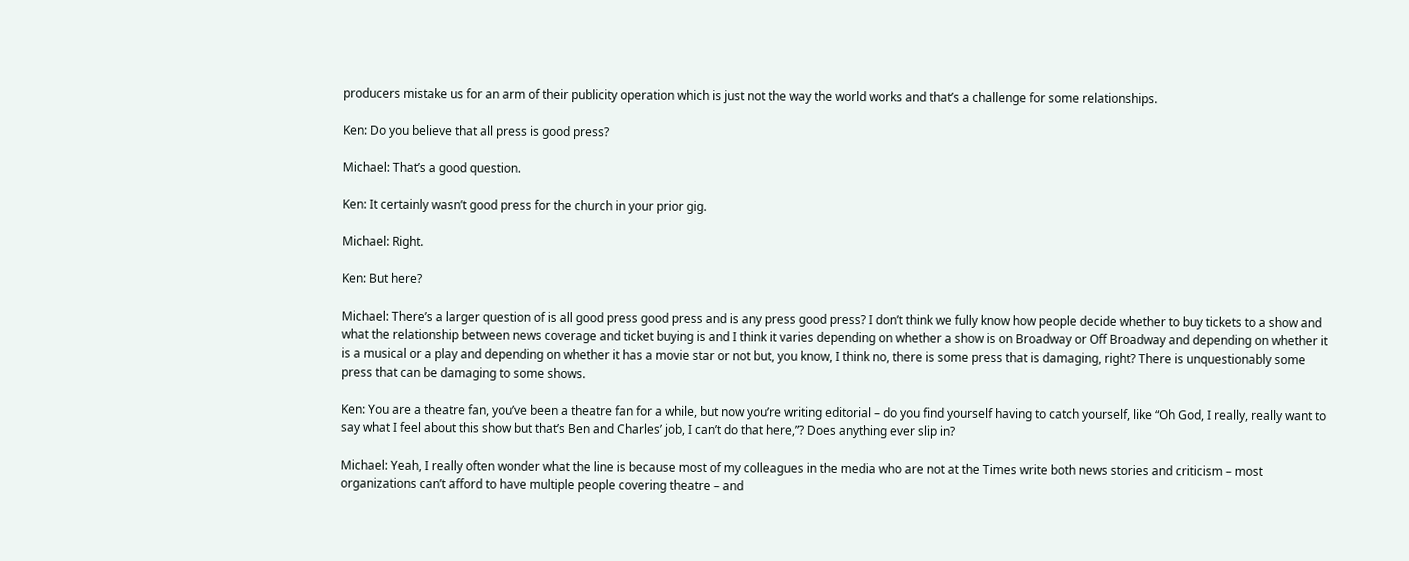producers mistake us for an arm of their publicity operation which is just not the way the world works and that’s a challenge for some relationships.

Ken: Do you believe that all press is good press?

Michael: That’s a good question.

Ken: It certainly wasn’t good press for the church in your prior gig.

Michael: Right.

Ken: But here?

Michael: There’s a larger question of is all good press good press and is any press good press? I don’t think we fully know how people decide whether to buy tickets to a show and what the relationship between news coverage and ticket buying is and I think it varies depending on whether a show is on Broadway or Off Broadway and depending on whether it is a musical or a play and depending on whether it has a movie star or not but, you know, I think no, there is some press that is damaging, right? There is unquestionably some press that can be damaging to some shows.

Ken: You are a theatre fan, you’ve been a theatre fan for a while, but now you’re writing editorial – do you find yourself having to catch yourself, like “Oh God, I really, really want to say what I feel about this show but that’s Ben and Charles’ job, I can’t do that here,”? Does anything ever slip in?

Michael: Yeah, I really often wonder what the line is because most of my colleagues in the media who are not at the Times write both news stories and criticism – most organizations can’t afford to have multiple people covering theatre – and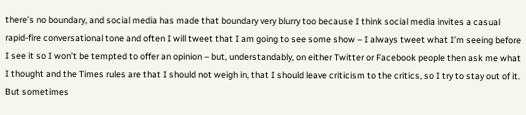there’s no boundary, and social media has made that boundary very blurry too because I think social media invites a casual rapid-fire conversational tone and often I will tweet that I am going to see some show – I always tweet what I’m seeing before I see it so I won’t be tempted to offer an opinion – but, understandably, on either Twitter or Facebook people then ask me what I thought and the Times rules are that I should not weigh in, that I should leave criticism to the critics, so I try to stay out of it. But sometimes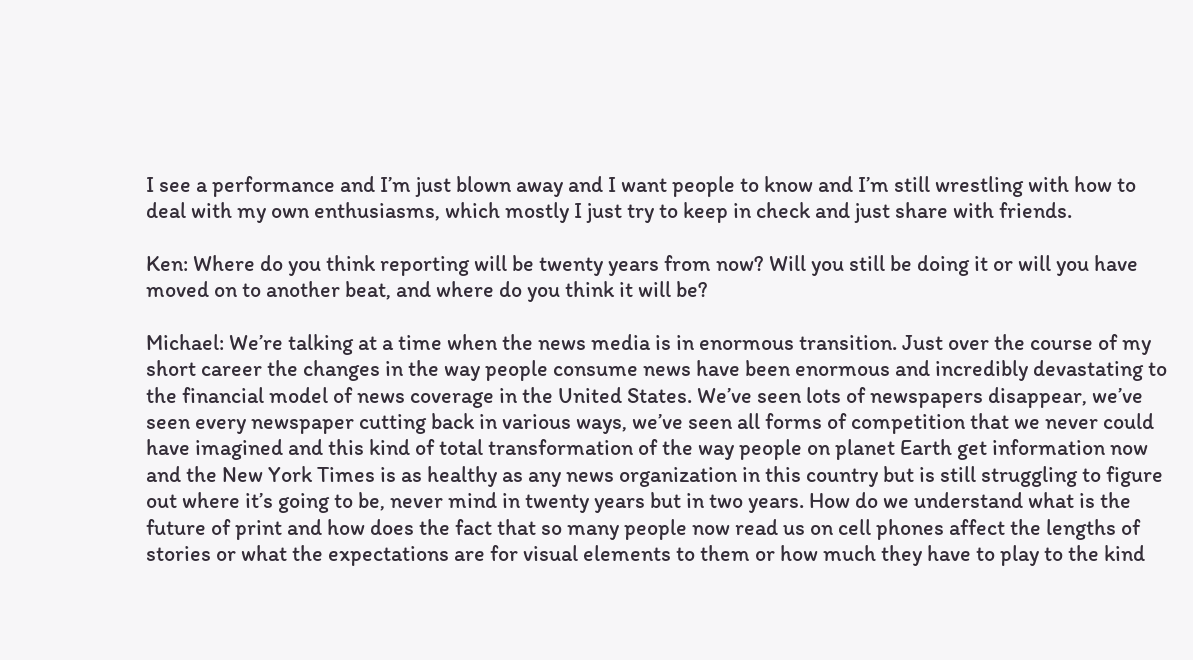I see a performance and I’m just blown away and I want people to know and I’m still wrestling with how to deal with my own enthusiasms, which mostly I just try to keep in check and just share with friends.

Ken: Where do you think reporting will be twenty years from now? Will you still be doing it or will you have moved on to another beat, and where do you think it will be?

Michael: We’re talking at a time when the news media is in enormous transition. Just over the course of my short career the changes in the way people consume news have been enormous and incredibly devastating to the financial model of news coverage in the United States. We’ve seen lots of newspapers disappear, we’ve seen every newspaper cutting back in various ways, we’ve seen all forms of competition that we never could have imagined and this kind of total transformation of the way people on planet Earth get information now and the New York Times is as healthy as any news organization in this country but is still struggling to figure out where it’s going to be, never mind in twenty years but in two years. How do we understand what is the future of print and how does the fact that so many people now read us on cell phones affect the lengths of stories or what the expectations are for visual elements to them or how much they have to play to the kind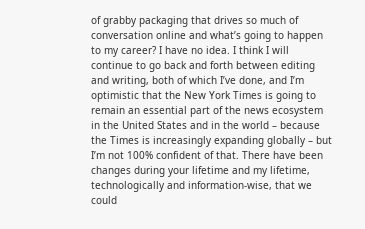of grabby packaging that drives so much of conversation online and what’s going to happen to my career? I have no idea. I think I will continue to go back and forth between editing and writing, both of which I’ve done, and I’m optimistic that the New York Times is going to remain an essential part of the news ecosystem in the United States and in the world – because the Times is increasingly expanding globally – but I’m not 100% confident of that. There have been changes during your lifetime and my lifetime, technologically and information-wise, that we could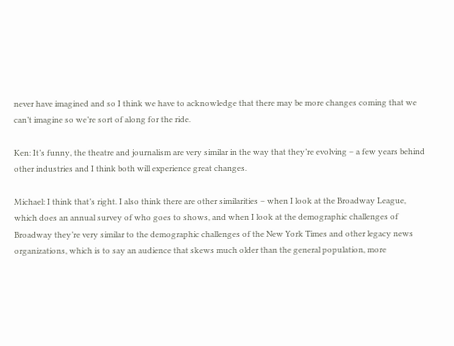never have imagined and so I think we have to acknowledge that there may be more changes coming that we can’t imagine so we’re sort of along for the ride.

Ken: It’s funny, the theatre and journalism are very similar in the way that they’re evolving – a few years behind other industries and I think both will experience great changes.

Michael: I think that’s right. I also think there are other similarities – when I look at the Broadway League, which does an annual survey of who goes to shows, and when I look at the demographic challenges of Broadway they’re very similar to the demographic challenges of the New York Times and other legacy news organizations, which is to say an audience that skews much older than the general population, more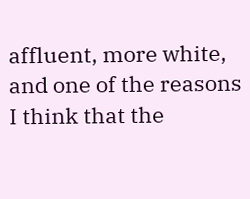affluent, more white, and one of the reasons I think that the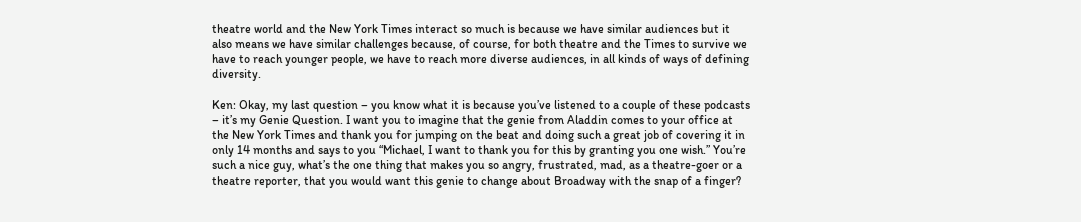theatre world and the New York Times interact so much is because we have similar audiences but it also means we have similar challenges because, of course, for both theatre and the Times to survive we have to reach younger people, we have to reach more diverse audiences, in all kinds of ways of defining diversity.

Ken: Okay, my last question – you know what it is because you’ve listened to a couple of these podcasts – it’s my Genie Question. I want you to imagine that the genie from Aladdin comes to your office at the New York Times and thank you for jumping on the beat and doing such a great job of covering it in only 14 months and says to you “Michael, I want to thank you for this by granting you one wish.” You’re such a nice guy, what’s the one thing that makes you so angry, frustrated, mad, as a theatre-goer or a theatre reporter, that you would want this genie to change about Broadway with the snap of a finger?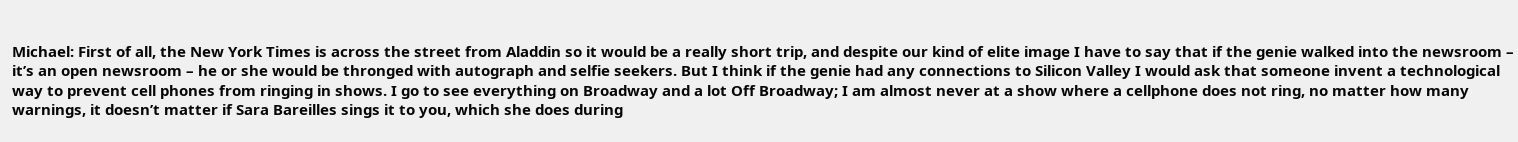Michael: First of all, the New York Times is across the street from Aladdin so it would be a really short trip, and despite our kind of elite image I have to say that if the genie walked into the newsroom – it’s an open newsroom – he or she would be thronged with autograph and selfie seekers. But I think if the genie had any connections to Silicon Valley I would ask that someone invent a technological way to prevent cell phones from ringing in shows. I go to see everything on Broadway and a lot Off Broadway; I am almost never at a show where a cellphone does not ring, no matter how many warnings, it doesn’t matter if Sara Bareilles sings it to you, which she does during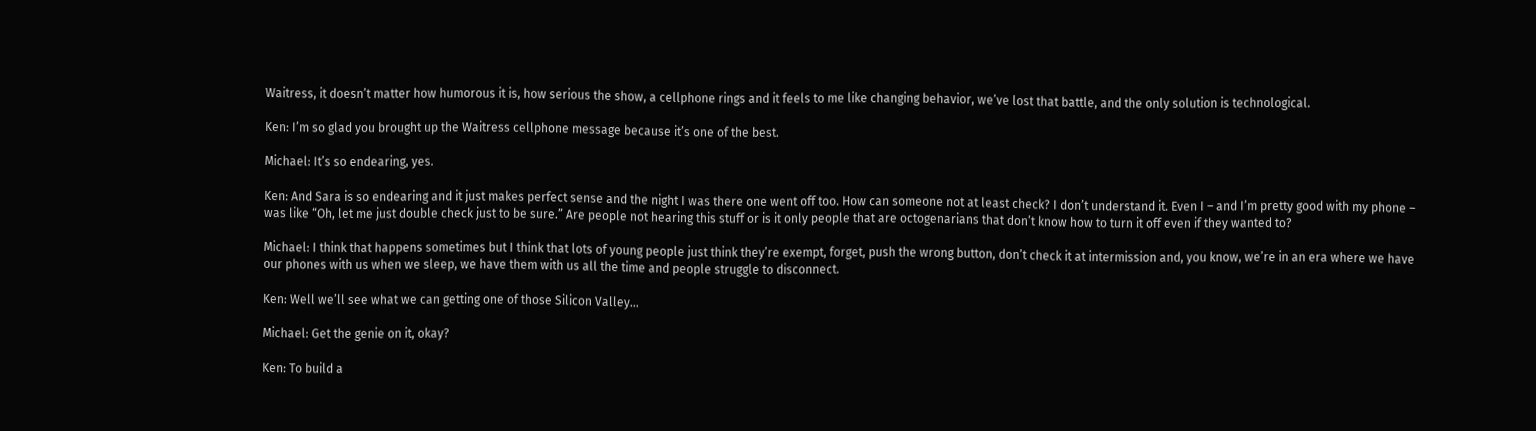Waitress, it doesn’t matter how humorous it is, how serious the show, a cellphone rings and it feels to me like changing behavior, we’ve lost that battle, and the only solution is technological.

Ken: I’m so glad you brought up the Waitress cellphone message because it’s one of the best.

Michael: It’s so endearing, yes.

Ken: And Sara is so endearing and it just makes perfect sense and the night I was there one went off too. How can someone not at least check? I don’t understand it. Even I – and I’m pretty good with my phone – was like “Oh, let me just double check just to be sure.” Are people not hearing this stuff or is it only people that are octogenarians that don’t know how to turn it off even if they wanted to?

Michael: I think that happens sometimes but I think that lots of young people just think they’re exempt, forget, push the wrong button, don’t check it at intermission and, you know, we’re in an era where we have our phones with us when we sleep, we have them with us all the time and people struggle to disconnect.

Ken: Well we’ll see what we can getting one of those Silicon Valley…

Michael: Get the genie on it, okay?

Ken: To build a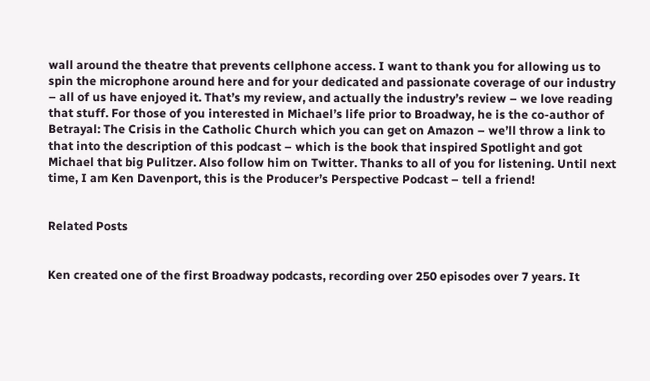wall around the theatre that prevents cellphone access. I want to thank you for allowing us to spin the microphone around here and for your dedicated and passionate coverage of our industry – all of us have enjoyed it. That’s my review, and actually the industry’s review – we love reading that stuff. For those of you interested in Michael’s life prior to Broadway, he is the co-author of Betrayal: The Crisis in the Catholic Church which you can get on Amazon – we’ll throw a link to that into the description of this podcast – which is the book that inspired Spotlight and got Michael that big Pulitzer. Also follow him on Twitter. Thanks to all of you for listening. Until next time, I am Ken Davenport, this is the Producer’s Perspective Podcast – tell a friend!


Related Posts


Ken created one of the first Broadway podcasts, recording over 250 episodes over 7 years. It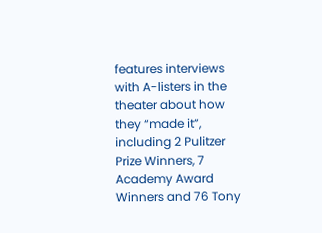features interviews with A-listers in the theater about how they “made it”, including 2 Pulitzer Prize Winners, 7 Academy Award Winners and 76 Tony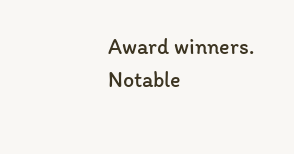Award winners. Notable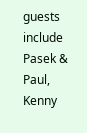guests include Pasek & Paul, Kenny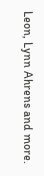Leon, Lynn Ahrens and more.